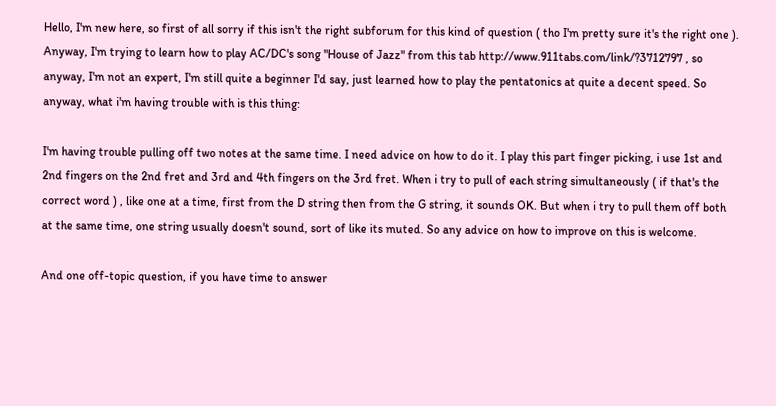Hello, I'm new here, so first of all sorry if this isn't the right subforum for this kind of question ( tho I'm pretty sure it's the right one ). Anyway, I'm trying to learn how to play AC/DC's song "House of Jazz" from this tab http://www.911tabs.com/link/?3712797 , so anyway, I'm not an expert, I'm still quite a beginner I'd say, just learned how to play the pentatonics at quite a decent speed. So anyway, what i'm having trouble with is this thing:

I'm having trouble pulling off two notes at the same time. I need advice on how to do it. I play this part finger picking, i use 1st and 2nd fingers on the 2nd fret and 3rd and 4th fingers on the 3rd fret. When i try to pull of each string simultaneously ( if that's the correct word ) , like one at a time, first from the D string then from the G string, it sounds OK. But when i try to pull them off both at the same time, one string usually doesn't sound, sort of like its muted. So any advice on how to improve on this is welcome.

And one off-topic question, if you have time to answer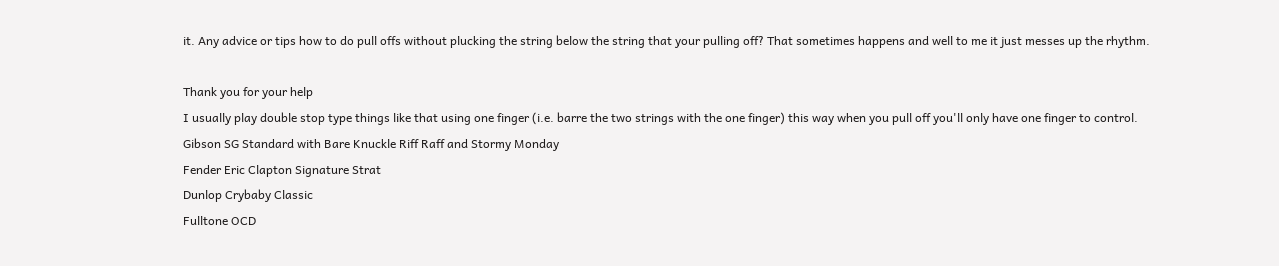it. Any advice or tips how to do pull offs without plucking the string below the string that your pulling off? That sometimes happens and well to me it just messes up the rhythm.

Thank you for your help
I usually play double stop type things like that using one finger (i.e. barre the two strings with the one finger) this way when you pull off you'll only have one finger to control.
Gibson SG Standard with Bare Knuckle Riff Raff and Stormy Monday
Fender Eric Clapton Signature Strat
Dunlop Crybaby Classic
Fulltone OCD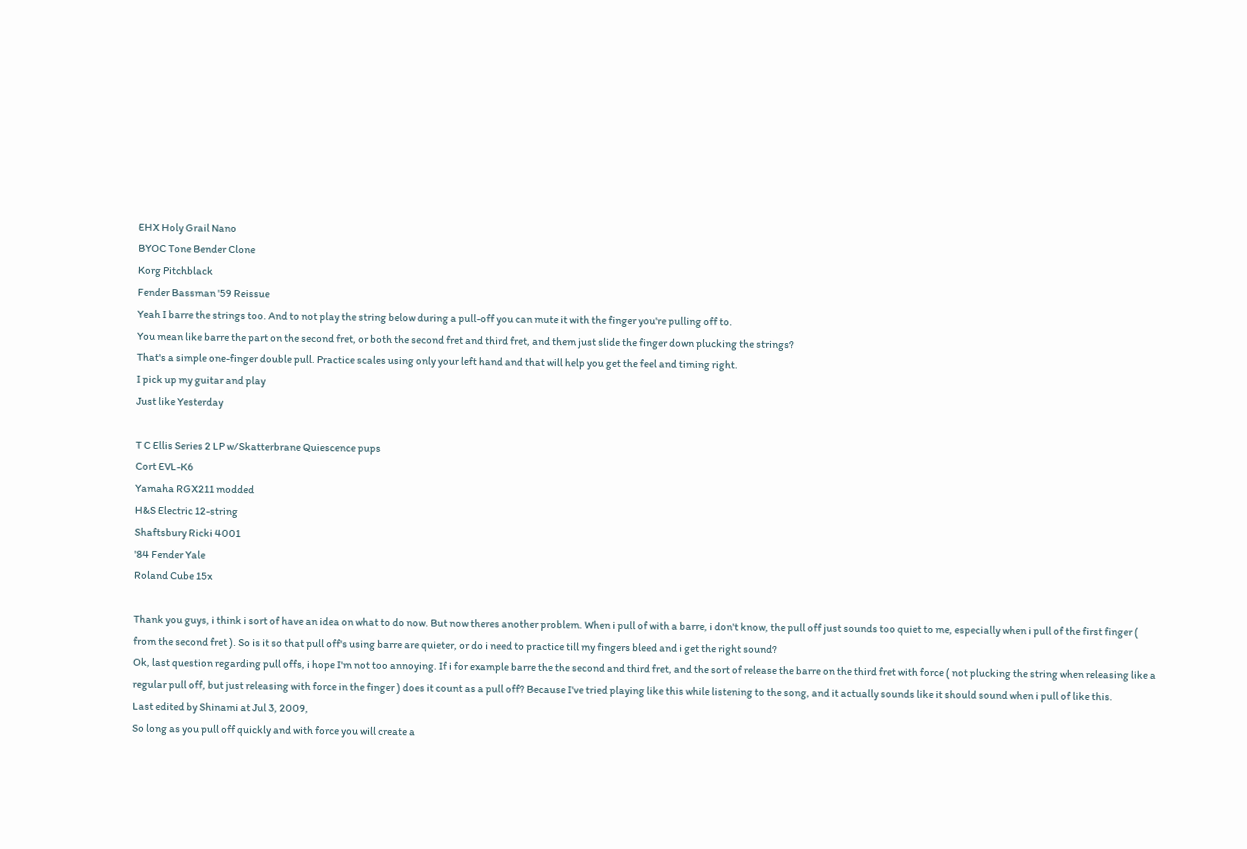EHX Holy Grail Nano
BYOC Tone Bender Clone
Korg Pitchblack
Fender Bassman '59 Reissue
Yeah I barre the strings too. And to not play the string below during a pull-off you can mute it with the finger you're pulling off to.
You mean like barre the part on the second fret, or both the second fret and third fret, and them just slide the finger down plucking the strings?
That's a simple one-finger double pull. Practice scales using only your left hand and that will help you get the feel and timing right.
I pick up my guitar and play
Just like Yesterday

T C Ellis Series 2 LP w/Skatterbrane Quiescence pups
Cort EVL-K6
Yamaha RGX211 modded
H&S Electric 12-string
Shaftsbury Ricki 4001
'84 Fender Yale
Roland Cube 15x

Thank you guys, i think i sort of have an idea on what to do now. But now theres another problem. When i pull of with a barre, i don't know, the pull off just sounds too quiet to me, especially when i pull of the first finger ( from the second fret ). So is it so that pull off's using barre are quieter, or do i need to practice till my fingers bleed and i get the right sound?
Ok, last question regarding pull offs, i hope I'm not too annoying. If i for example barre the the second and third fret, and the sort of release the barre on the third fret with force ( not plucking the string when releasing like a regular pull off, but just releasing with force in the finger ) does it count as a pull off? Because I've tried playing like this while listening to the song, and it actually sounds like it should sound when i pull of like this.
Last edited by Shinami at Jul 3, 2009,
So long as you pull off quickly and with force you will create a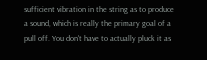sufficient vibration in the string as to produce a sound, which is really the primary goal of a pull off. You don't have to actually pluck it as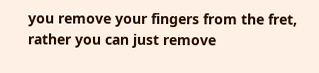you remove your fingers from the fret, rather you can just remove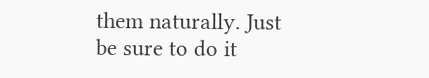them naturally. Just be sure to do it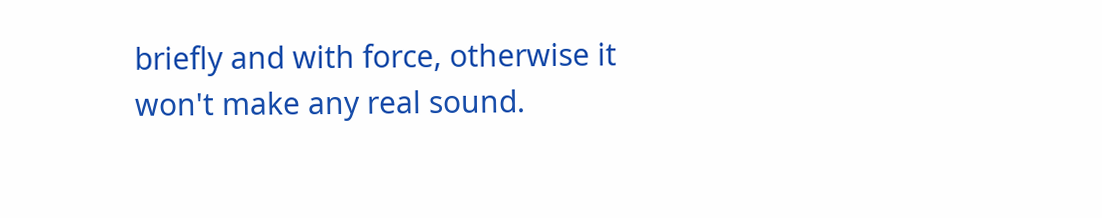briefly and with force, otherwise it won't make any real sound.